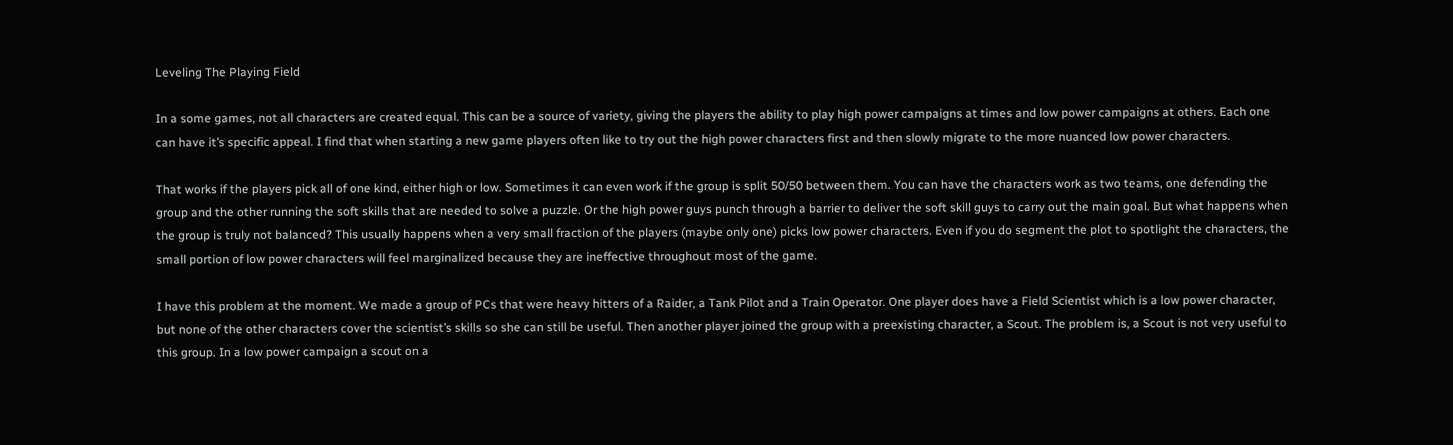Leveling The Playing Field

In a some games, not all characters are created equal. This can be a source of variety, giving the players the ability to play high power campaigns at times and low power campaigns at others. Each one can have it’s specific appeal. I find that when starting a new game players often like to try out the high power characters first and then slowly migrate to the more nuanced low power characters.

That works if the players pick all of one kind, either high or low. Sometimes it can even work if the group is split 50/50 between them. You can have the characters work as two teams, one defending the group and the other running the soft skills that are needed to solve a puzzle. Or the high power guys punch through a barrier to deliver the soft skill guys to carry out the main goal. But what happens when the group is truly not balanced? This usually happens when a very small fraction of the players (maybe only one) picks low power characters. Even if you do segment the plot to spotlight the characters, the small portion of low power characters will feel marginalized because they are ineffective throughout most of the game.

I have this problem at the moment. We made a group of PCs that were heavy hitters of a Raider, a Tank Pilot and a Train Operator. One player does have a Field Scientist which is a low power character, but none of the other characters cover the scientist’s skills so she can still be useful. Then another player joined the group with a preexisting character, a Scout. The problem is, a Scout is not very useful to this group. In a low power campaign a scout on a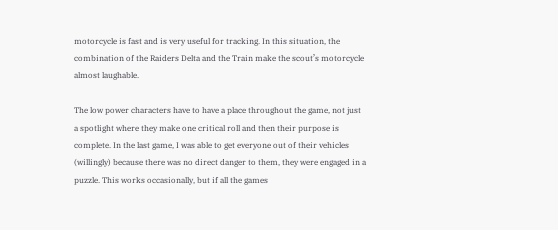motorcycle is fast and is very useful for tracking. In this situation, the combination of the Raiders Delta and the Train make the scout’s motorcycle almost laughable.

The low power characters have to have a place throughout the game, not just a spotlight where they make one critical roll and then their purpose is complete. In the last game, I was able to get everyone out of their vehicles (willingly) because there was no direct danger to them, they were engaged in a puzzle. This works occasionally, but if all the games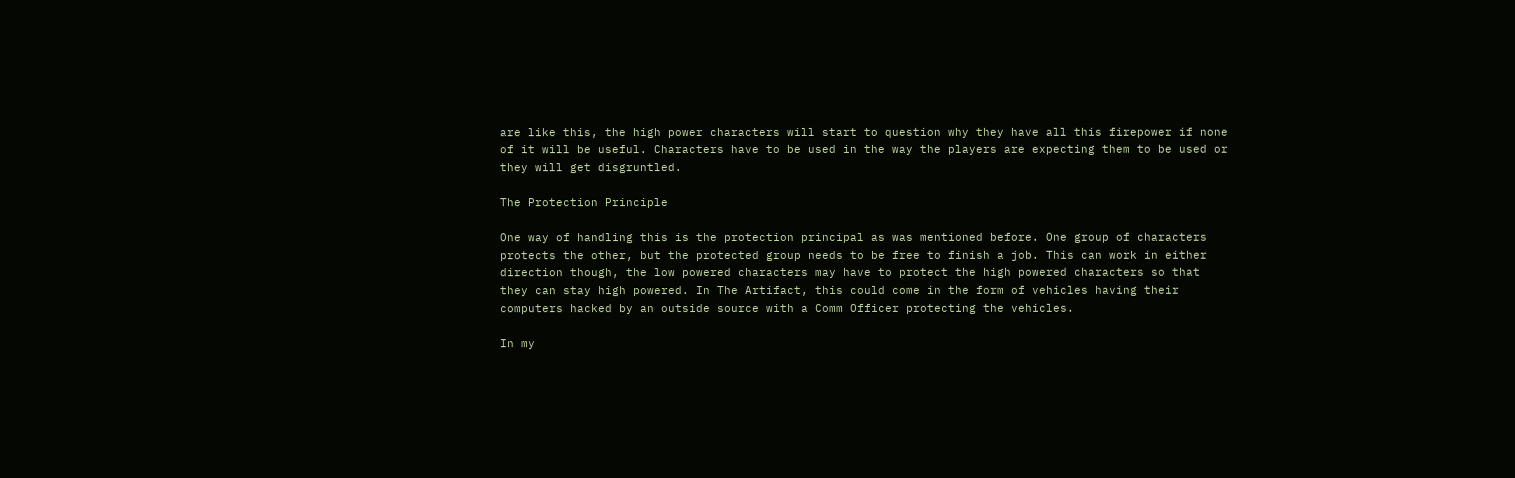are like this, the high power characters will start to question why they have all this firepower if none of it will be useful. Characters have to be used in the way the players are expecting them to be used or they will get disgruntled.

The Protection Principle

One way of handling this is the protection principal as was mentioned before. One group of characters protects the other, but the protected group needs to be free to finish a job. This can work in either direction though, the low powered characters may have to protect the high powered characters so that they can stay high powered. In The Artifact, this could come in the form of vehicles having their computers hacked by an outside source with a Comm Officer protecting the vehicles.

In my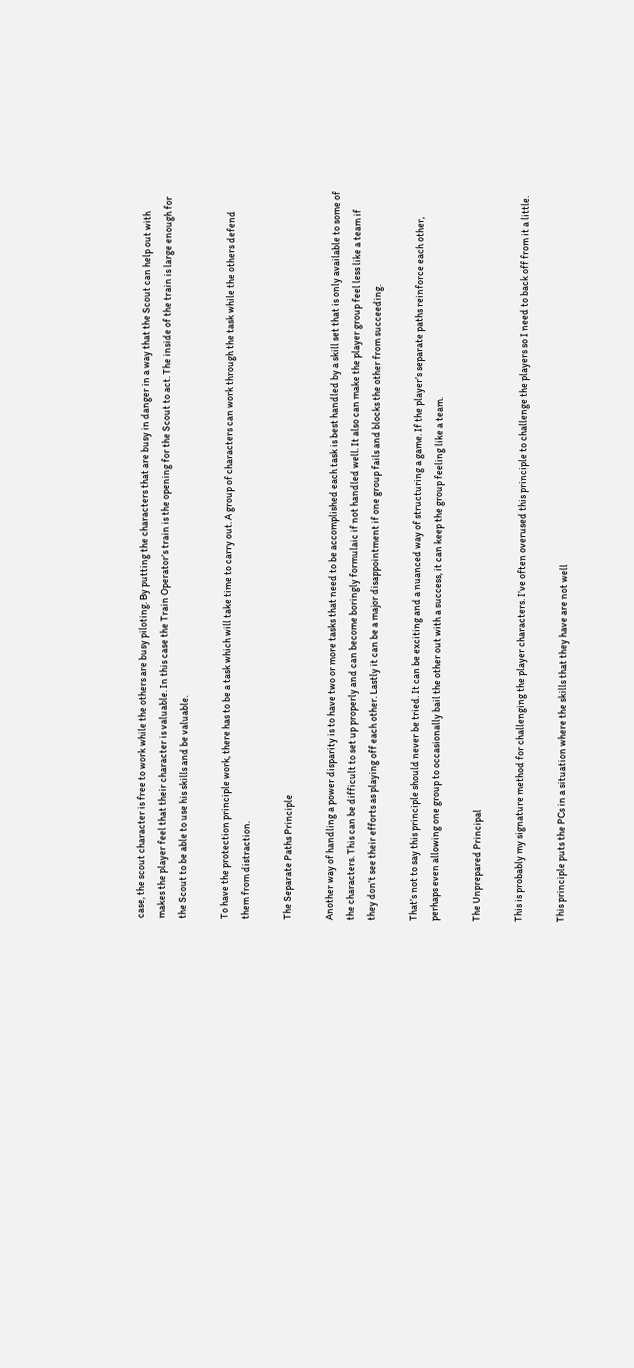case, the scout character is free to work while the others are busy piloting. By putting the characters that are busy in danger in a way that the Scout can help out with makes the player feel that their character is valuable. In this case the Train Operator’s train is the opening for the Scout to act. The inside of the train is large enough for the Scout to be able to use his skills and be valuable.

To have the protection principle work, there has to be a task which will take time to carry out. A group of characters can work through the task while the others defend them from distraction.

The Separate Paths Principle

Another way of handling a power disparity is to have two or more tasks that need to be accomplished each task is best handled by a skill set that is only available to some of the characters. This can be difficult to set up properly and can become boringly formulaic if not handled well. It also can make the player group feel less like a team if they don’t see their efforts as playing off each other. Lastly it can be a major disappointment if one group fails and blocks the other from succeeding.

That’s not to say this principle should never be tried. It can be exciting and a nuanced way of structuring a game. If the player’s separate paths reinforce each other, perhaps even allowing one group to occasionally bail the other out with a success, it can keep the group feeling like a team.

The Unprepared Principal

This is probably my signature method for challenging the player characters. I’ve often overused this principle to challenge the players so I need to back off from it a little.

This principle puts the PCs in a situation where the skills that they have are not well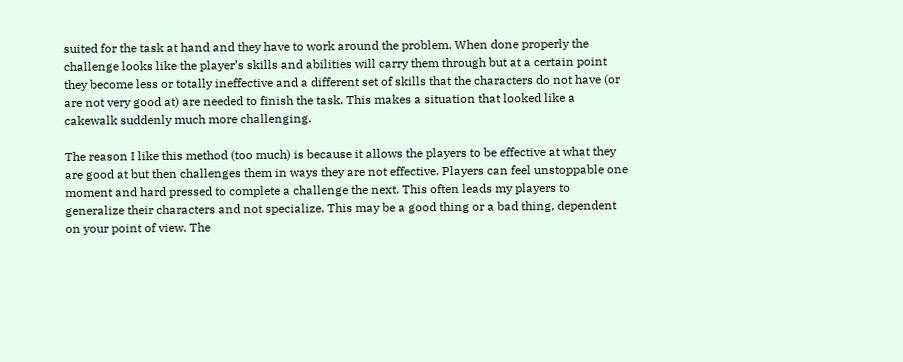suited for the task at hand and they have to work around the problem. When done properly the challenge looks like the player’s skills and abilities will carry them through but at a certain point they become less or totally ineffective and a different set of skills that the characters do not have (or are not very good at) are needed to finish the task. This makes a situation that looked like a cakewalk suddenly much more challenging.

The reason I like this method (too much) is because it allows the players to be effective at what they are good at but then challenges them in ways they are not effective. Players can feel unstoppable one moment and hard pressed to complete a challenge the next. This often leads my players to generalize their characters and not specialize. This may be a good thing or a bad thing, dependent on your point of view. The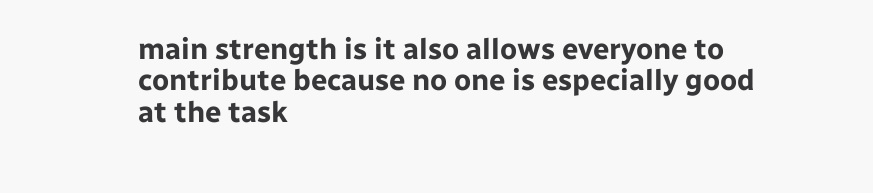main strength is it also allows everyone to contribute because no one is especially good at the task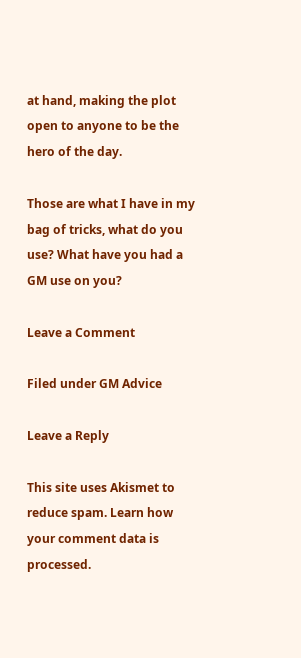at hand, making the plot open to anyone to be the hero of the day.

Those are what I have in my bag of tricks, what do you use? What have you had a GM use on you?

Leave a Comment

Filed under GM Advice

Leave a Reply

This site uses Akismet to reduce spam. Learn how your comment data is processed.